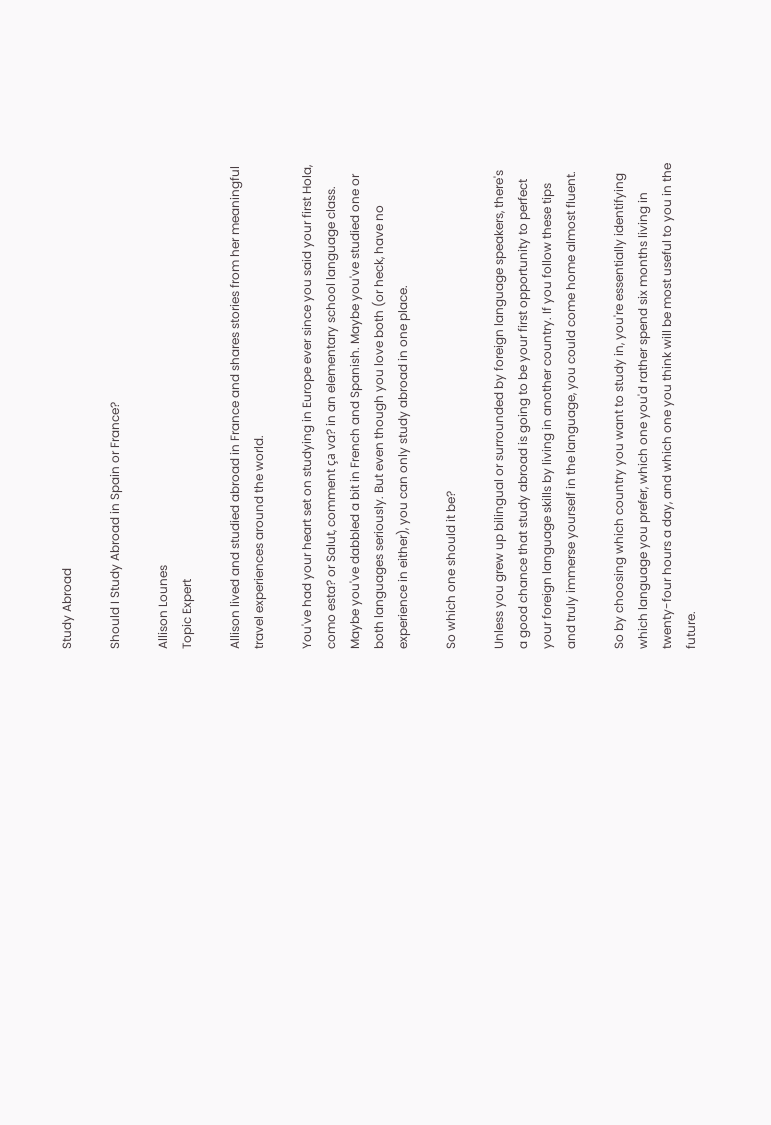Study Abroad

Should I Study Abroad in Spain or France?

Allison Lounes
Topic Expert

Allison lived and studied abroad in France and shares stories from her meaningful travel experiences around the world.

You've had your heart set on studying in Europe ever since you said your first Hola, como esta? or Salut, comment ça va? in an elementary school language class. Maybe you've dabbled a bit in French and Spanish. Maybe you've studied one or both languages seriously. But even though you love both (or heck, have no experience in either), you can only study abroad in one place.

So which one should it be?

Unless you grew up bilingual or surrounded by foreign language speakers, there's a good chance that study abroad is going to be your first opportunity to perfect your foreign language skills by living in another country. If you follow these tips and truly immerse yourself in the language, you could come home almost fluent.

So by choosing which country you want to study in, you're essentially identifying which language you prefer, which one you'd rather spend six months living in twenty-four hours a day, and which one you think will be most useful to you in the future.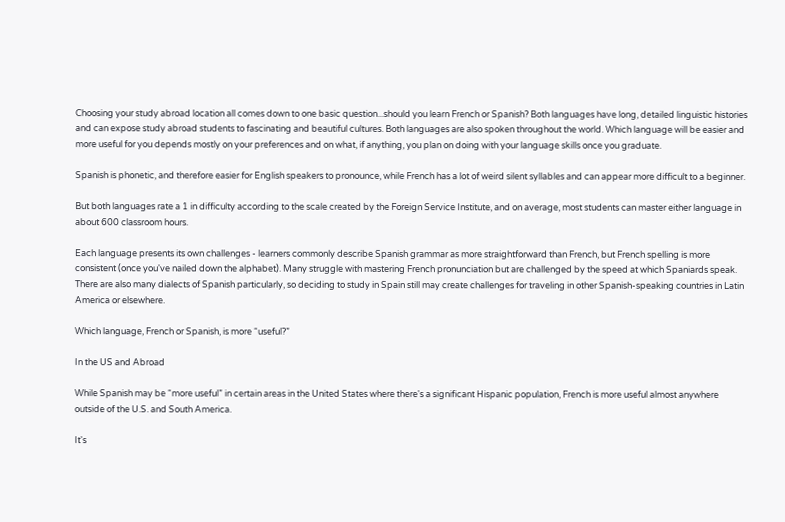Choosing your study abroad location all comes down to one basic question...should you learn French or Spanish? Both languages have long, detailed linguistic histories and can expose study abroad students to fascinating and beautiful cultures. Both languages are also spoken throughout the world. Which language will be easier and more useful for you depends mostly on your preferences and on what, if anything, you plan on doing with your language skills once you graduate.

Spanish is phonetic, and therefore easier for English speakers to pronounce, while French has a lot of weird silent syllables and can appear more difficult to a beginner.

But both languages rate a 1 in difficulty according to the scale created by the Foreign Service Institute, and on average, most students can master either language in about 600 classroom hours.

Each language presents its own challenges - learners commonly describe Spanish grammar as more straightforward than French, but French spelling is more consistent (once you've nailed down the alphabet). Many struggle with mastering French pronunciation but are challenged by the speed at which Spaniards speak. There are also many dialects of Spanish particularly, so deciding to study in Spain still may create challenges for traveling in other Spanish-speaking countries in Latin America or elsewhere.

Which language, French or Spanish, is more “useful?”

In the US and Abroad

While Spanish may be “more useful” in certain areas in the United States where there's a significant Hispanic population, French is more useful almost anywhere outside of the U.S. and South America.

It's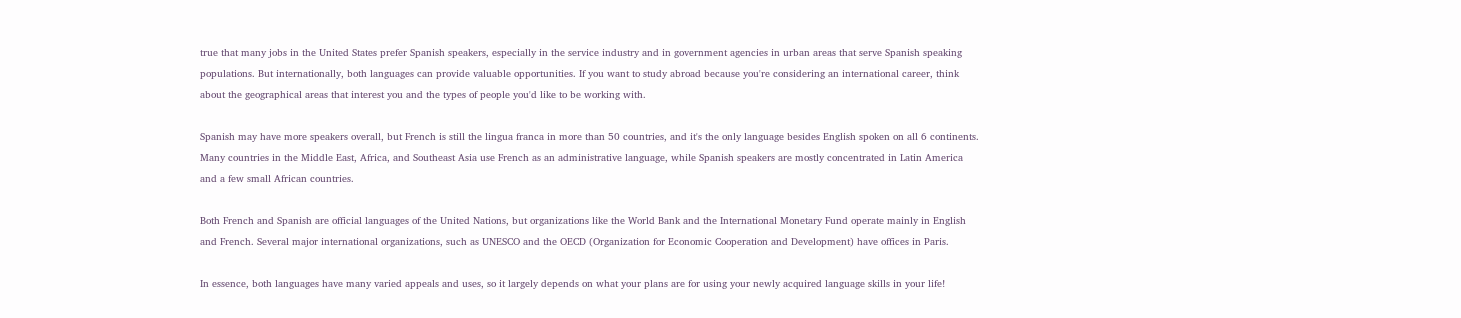true that many jobs in the United States prefer Spanish speakers, especially in the service industry and in government agencies in urban areas that serve Spanish speaking populations. But internationally, both languages can provide valuable opportunities. If you want to study abroad because you're considering an international career, think about the geographical areas that interest you and the types of people you'd like to be working with.

Spanish may have more speakers overall, but French is still the lingua franca in more than 50 countries, and it's the only language besides English spoken on all 6 continents. Many countries in the Middle East, Africa, and Southeast Asia use French as an administrative language, while Spanish speakers are mostly concentrated in Latin America and a few small African countries.

Both French and Spanish are official languages of the United Nations, but organizations like the World Bank and the International Monetary Fund operate mainly in English and French. Several major international organizations, such as UNESCO and the OECD (Organization for Economic Cooperation and Development) have offices in Paris.

In essence, both languages have many varied appeals and uses, so it largely depends on what your plans are for using your newly acquired language skills in your life!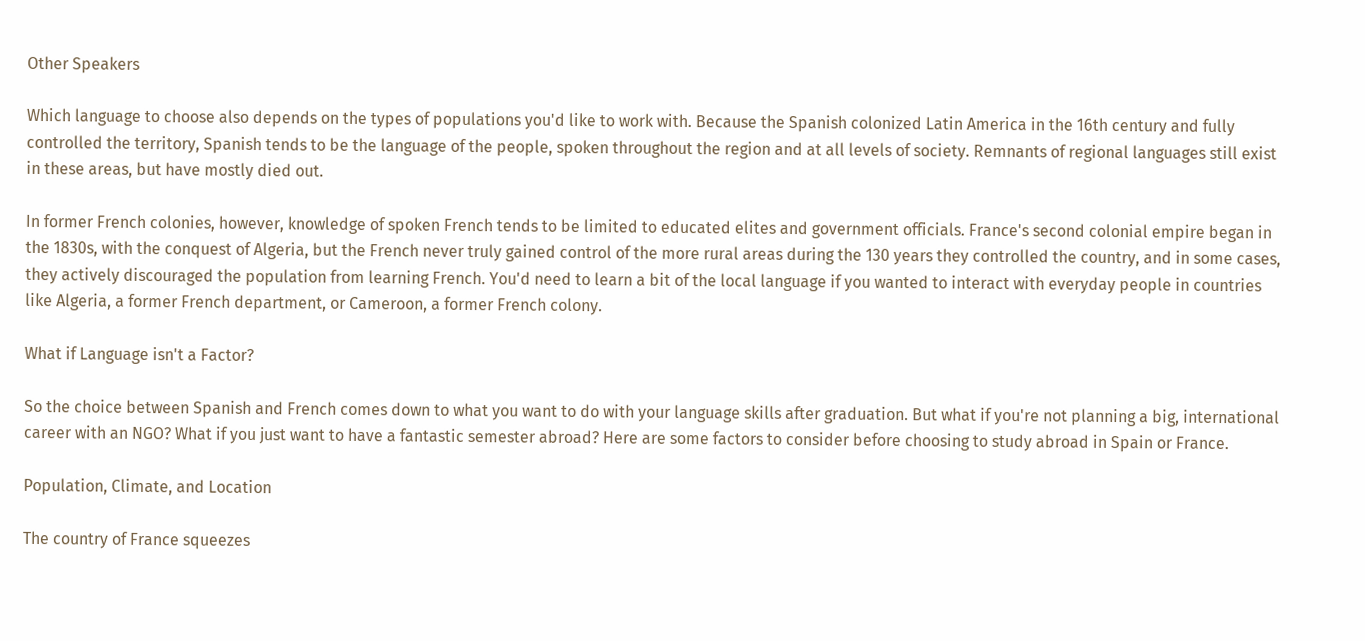Other Speakers

Which language to choose also depends on the types of populations you'd like to work with. Because the Spanish colonized Latin America in the 16th century and fully controlled the territory, Spanish tends to be the language of the people, spoken throughout the region and at all levels of society. Remnants of regional languages still exist in these areas, but have mostly died out.

In former French colonies, however, knowledge of spoken French tends to be limited to educated elites and government officials. France's second colonial empire began in the 1830s, with the conquest of Algeria, but the French never truly gained control of the more rural areas during the 130 years they controlled the country, and in some cases, they actively discouraged the population from learning French. You'd need to learn a bit of the local language if you wanted to interact with everyday people in countries like Algeria, a former French department, or Cameroon, a former French colony.

What if Language isn't a Factor?

So the choice between Spanish and French comes down to what you want to do with your language skills after graduation. But what if you're not planning a big, international career with an NGO? What if you just want to have a fantastic semester abroad? Here are some factors to consider before choosing to study abroad in Spain or France.

Population, Climate, and Location

The country of France squeezes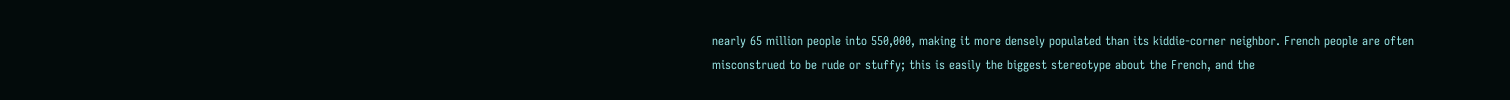nearly 65 million people into 550,000, making it more densely populated than its kiddie-corner neighbor. French people are often misconstrued to be rude or stuffy; this is easily the biggest stereotype about the French, and the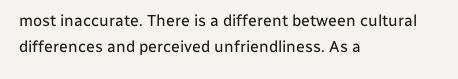most inaccurate. There is a different between cultural differences and perceived unfriendliness. As a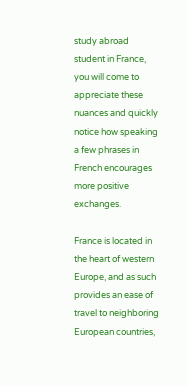study abroad student in France, you will come to appreciate these nuances and quickly notice how speaking a few phrases in French encourages more positive exchanges.

France is located in the heart of western Europe, and as such provides an ease of travel to neighboring European countries,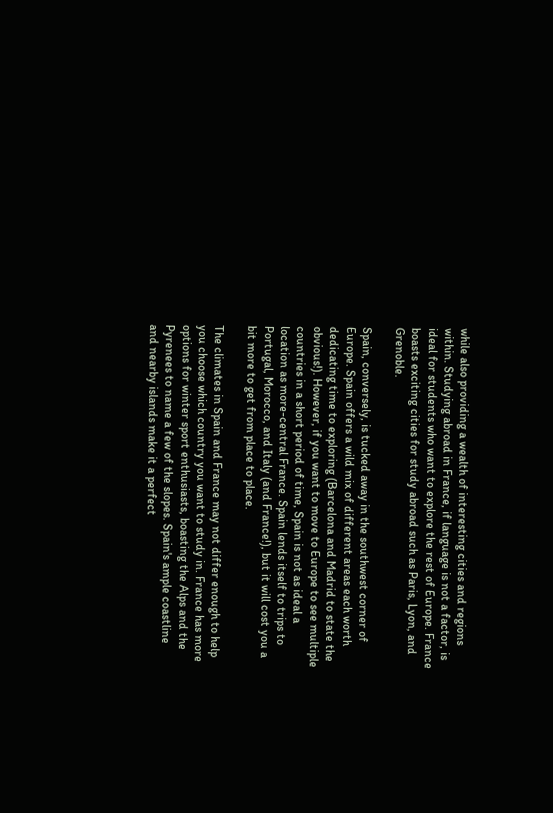while also providing a wealth of interesting cities and regions within. Studying abroad in France, if language is not a factor, is ideal for students who want to explore the rest of Europe. France boasts exciting cities for study abroad such as Paris, Lyon, and Grenoble.

Spain, conversely, is tucked away in the southwest corner of Europe. Spain offers a wild mix of different areas each worth dedicating time to exploring (Barcelona and Madrid to state the obvious!). However, if you want to move to Europe to see multiple countries in a short period of time, Spain is not as ideal a location as more-central France. Spain lends itself to trips to Portugal, Morocco, and Italy (and France!), but it will cost you a bit more to get from place to place.

The climates in Spain and France may not differ enough to help you choose which country you want to study in. France has more options for winter sport enthusiasts, boasting the Alps and the Pyrenees to name a few of the slopes. Spain's ample coastline and nearby islands make it a perfect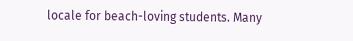locale for beach-loving students. Many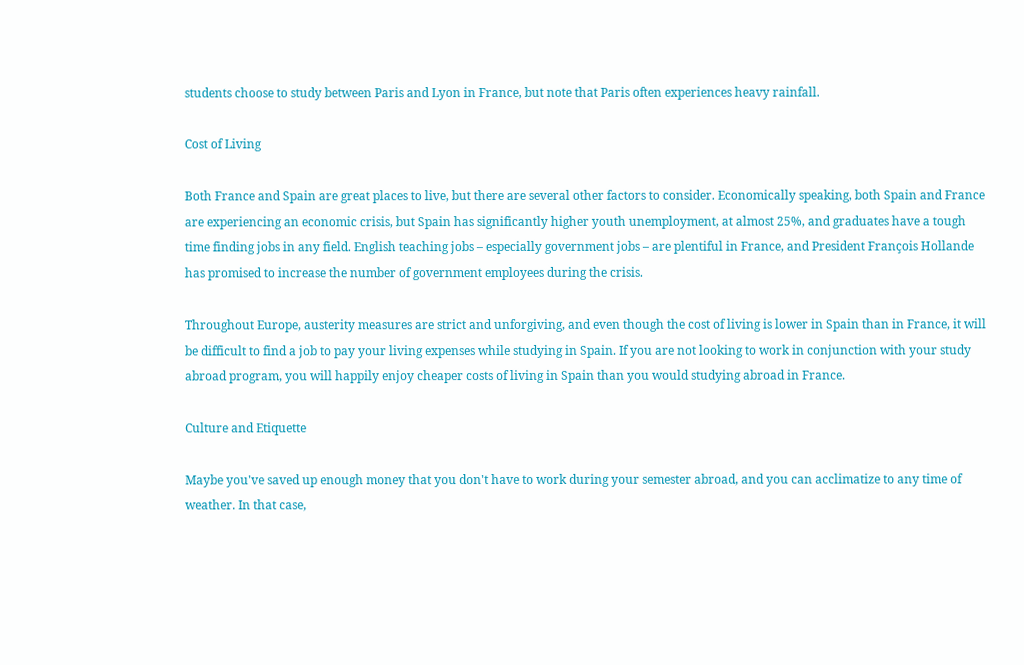students choose to study between Paris and Lyon in France, but note that Paris often experiences heavy rainfall.

Cost of Living

Both France and Spain are great places to live, but there are several other factors to consider. Economically speaking, both Spain and France are experiencing an economic crisis, but Spain has significantly higher youth unemployment, at almost 25%, and graduates have a tough time finding jobs in any field. English teaching jobs – especially government jobs – are plentiful in France, and President François Hollande has promised to increase the number of government employees during the crisis.

Throughout Europe, austerity measures are strict and unforgiving, and even though the cost of living is lower in Spain than in France, it will be difficult to find a job to pay your living expenses while studying in Spain. If you are not looking to work in conjunction with your study abroad program, you will happily enjoy cheaper costs of living in Spain than you would studying abroad in France.

Culture and Etiquette

Maybe you've saved up enough money that you don't have to work during your semester abroad, and you can acclimatize to any time of weather. In that case,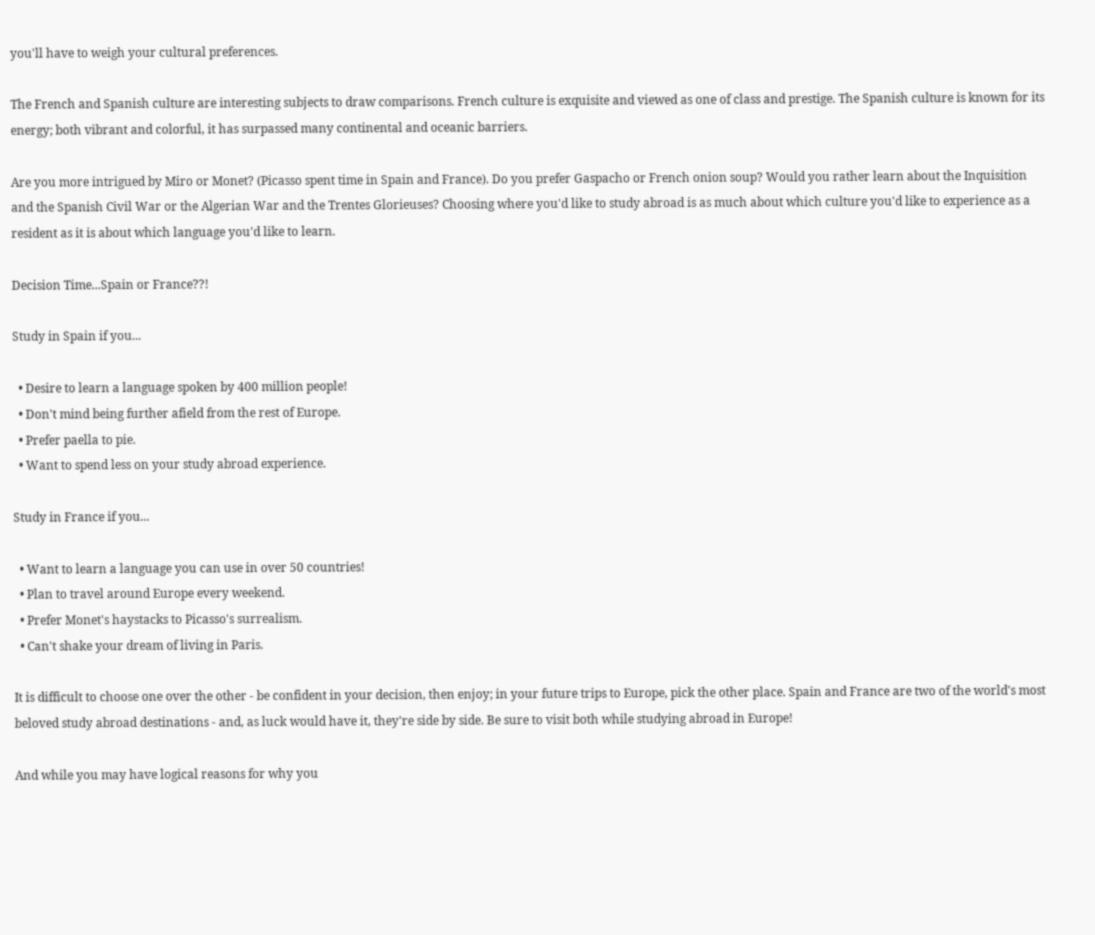you'll have to weigh your cultural preferences.

The French and Spanish culture are interesting subjects to draw comparisons. French culture is exquisite and viewed as one of class and prestige. The Spanish culture is known for its energy; both vibrant and colorful, it has surpassed many continental and oceanic barriers.

Are you more intrigued by Miro or Monet? (Picasso spent time in Spain and France). Do you prefer Gaspacho or French onion soup? Would you rather learn about the Inquisition and the Spanish Civil War or the Algerian War and the Trentes Glorieuses? Choosing where you'd like to study abroad is as much about which culture you'd like to experience as a resident as it is about which language you'd like to learn.

Decision Time...Spain or France??!

Study in Spain if you...

  • Desire to learn a language spoken by 400 million people!
  • Don't mind being further afield from the rest of Europe.
  • Prefer paella to pie.
  • Want to spend less on your study abroad experience.

Study in France if you...

  • Want to learn a language you can use in over 50 countries!
  • Plan to travel around Europe every weekend.
  • Prefer Monet's haystacks to Picasso's surrealism.
  • Can't shake your dream of living in Paris.

It is difficult to choose one over the other - be confident in your decision, then enjoy; in your future trips to Europe, pick the other place. Spain and France are two of the world's most beloved study abroad destinations - and, as luck would have it, they're side by side. Be sure to visit both while studying abroad in Europe!

And while you may have logical reasons for why you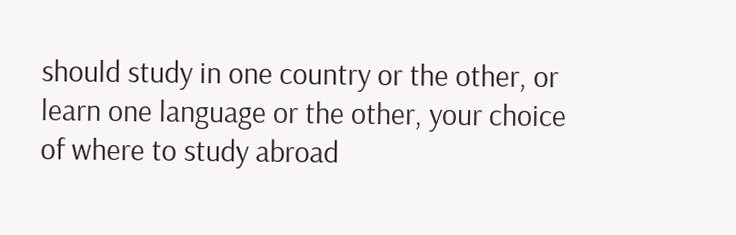should study in one country or the other, or learn one language or the other, your choice of where to study abroad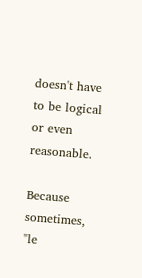doesn't have to be logical or even reasonable.

Because sometimes, "le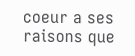coeur a ses raisons que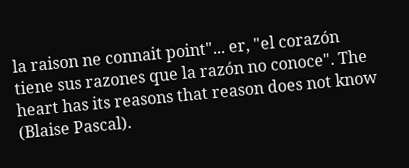la raison ne connait point"... er, "el corazón tiene sus razones que la razón no conoce". The heart has its reasons that reason does not know (Blaise Pascal).